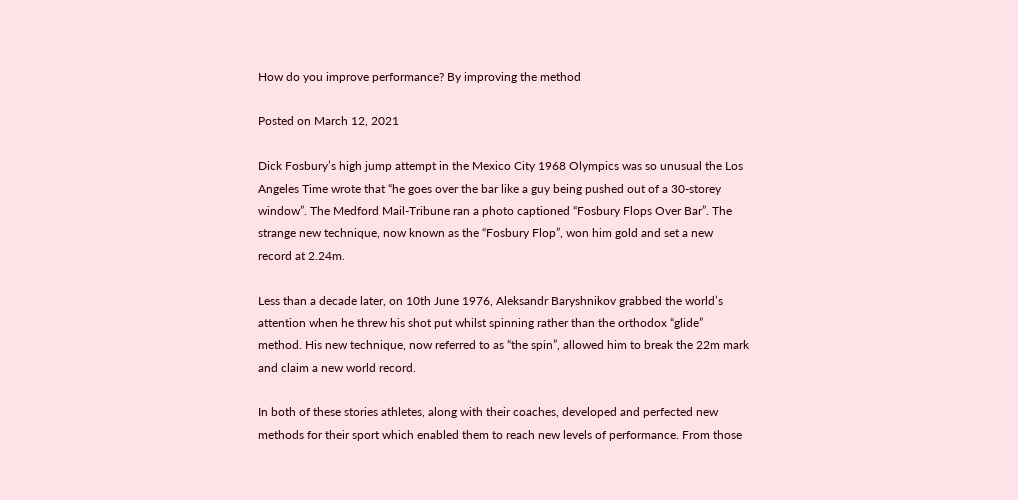How do you improve performance? By improving the method

Posted on March 12, 2021

Dick Fosbury’s high jump attempt in the Mexico City 1968 Olympics was so unusual the Los Angeles Time wrote that “he goes over the bar like a guy being pushed out of a 30-storey window”. The Medford Mail-Tribune ran a photo captioned “Fosbury Flops Over Bar”. The strange new technique, now known as the “Fosbury Flop”, won him gold and set a new record at 2.24m.

Less than a decade later, on 10th June 1976, Aleksandr Baryshnikov grabbed the world’s attention when he threw his shot put whilst spinning rather than the orthodox “glide” method. His new technique, now referred to as “the spin”, allowed him to break the 22m mark and claim a new world record.

In both of these stories athletes, along with their coaches, developed and perfected new methods for their sport which enabled them to reach new levels of performance. From those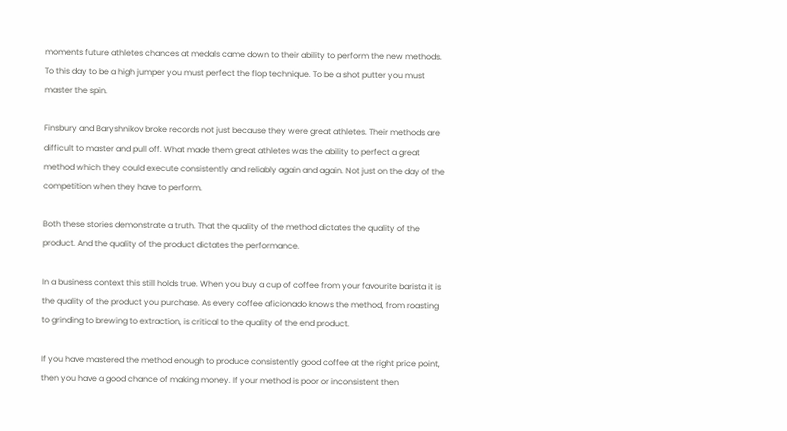moments future athletes chances at medals came down to their ability to perform the new methods. To this day to be a high jumper you must perfect the flop technique. To be a shot putter you must master the spin.

Finsbury and Baryshnikov broke records not just because they were great athletes. Their methods are difficult to master and pull off. What made them great athletes was the ability to perfect a great method which they could execute consistently and reliably again and again. Not just on the day of the competition when they have to perform.

Both these stories demonstrate a truth. That the quality of the method dictates the quality of the product. And the quality of the product dictates the performance.

In a business context this still holds true. When you buy a cup of coffee from your favourite barista it is the quality of the product you purchase. As every coffee aficionado knows the method, from roasting to grinding to brewing to extraction, is critical to the quality of the end product.

If you have mastered the method enough to produce consistently good coffee at the right price point, then you have a good chance of making money. If your method is poor or inconsistent then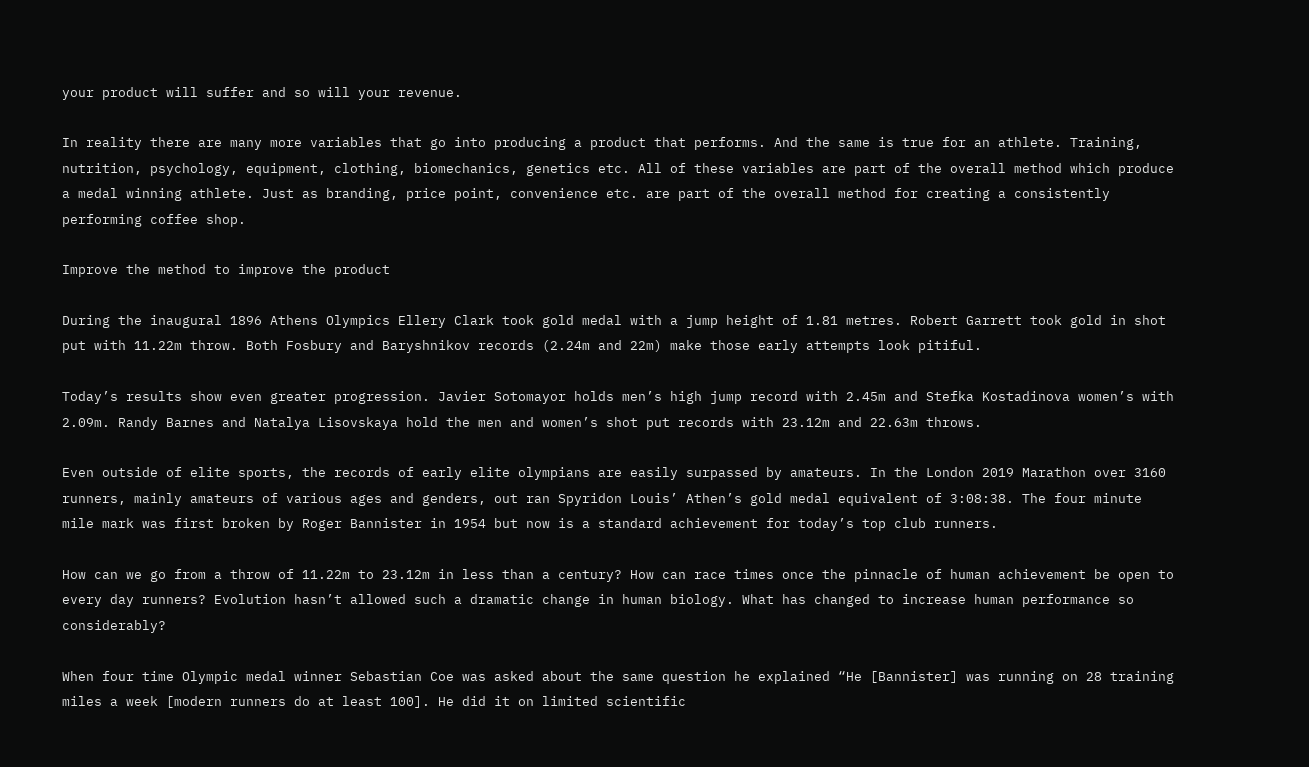your product will suffer and so will your revenue.

In reality there are many more variables that go into producing a product that performs. And the same is true for an athlete. Training, nutrition, psychology, equipment, clothing, biomechanics, genetics etc. All of these variables are part of the overall method which produce a medal winning athlete. Just as branding, price point, convenience etc. are part of the overall method for creating a consistently performing coffee shop.

Improve the method to improve the product

During the inaugural 1896 Athens Olympics Ellery Clark took gold medal with a jump height of 1.81 metres. Robert Garrett took gold in shot put with 11.22m throw. Both Fosbury and Baryshnikov records (2.24m and 22m) make those early attempts look pitiful.

Today’s results show even greater progression. Javier Sotomayor holds men’s high jump record with 2.45m and Stefka Kostadinova women’s with 2.09m. Randy Barnes and Natalya Lisovskaya hold the men and women’s shot put records with 23.12m and 22.63m throws.

Even outside of elite sports, the records of early elite olympians are easily surpassed by amateurs. In the London 2019 Marathon over 3160 runners, mainly amateurs of various ages and genders, out ran Spyridon Louis’ Athen’s gold medal equivalent of 3:08:38. The four minute mile mark was first broken by Roger Bannister in 1954 but now is a standard achievement for today’s top club runners.

How can we go from a throw of 11.22m to 23.12m in less than a century? How can race times once the pinnacle of human achievement be open to every day runners? Evolution hasn’t allowed such a dramatic change in human biology. What has changed to increase human performance so considerably?

When four time Olympic medal winner Sebastian Coe was asked about the same question he explained “He [Bannister] was running on 28 training miles a week [modern runners do at least 100]. He did it on limited scientific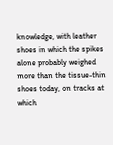knowledge, with leather shoes in which the spikes alone probably weighed more than the tissue-thin shoes today, on tracks at which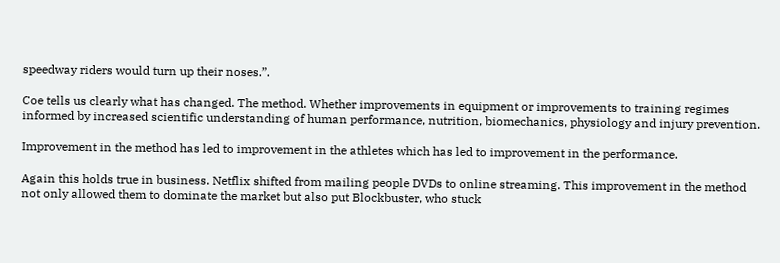speedway riders would turn up their noses.”.

Coe tells us clearly what has changed. The method. Whether improvements in equipment or improvements to training regimes informed by increased scientific understanding of human performance, nutrition, biomechanics, physiology and injury prevention.

Improvement in the method has led to improvement in the athletes which has led to improvement in the performance.

Again this holds true in business. Netflix shifted from mailing people DVDs to online streaming. This improvement in the method not only allowed them to dominate the market but also put Blockbuster, who stuck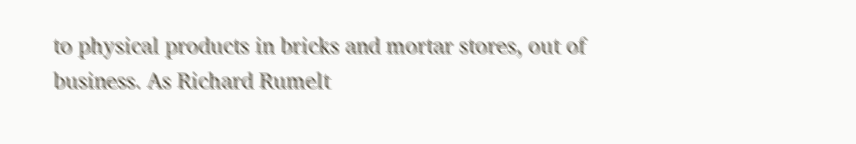to physical products in bricks and mortar stores, out of business. As Richard Rumelt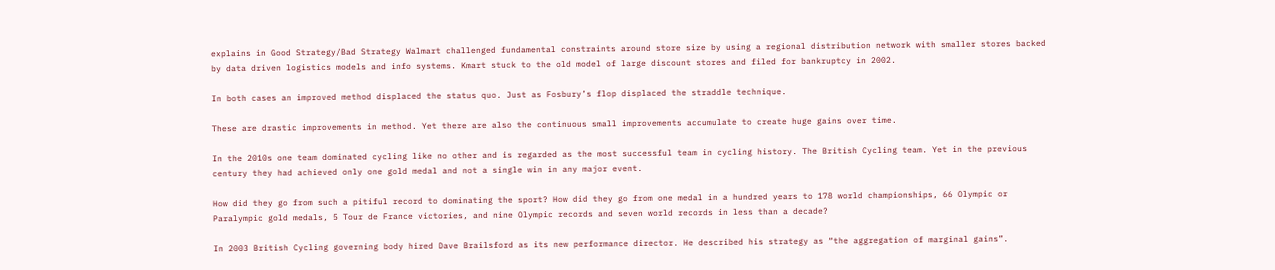explains in Good Strategy/Bad Strategy Walmart challenged fundamental constraints around store size by using a regional distribution network with smaller stores backed by data driven logistics models and info systems. Kmart stuck to the old model of large discount stores and filed for bankruptcy in 2002.

In both cases an improved method displaced the status quo. Just as Fosbury’s flop displaced the straddle technique.

These are drastic improvements in method. Yet there are also the continuous small improvements accumulate to create huge gains over time.

In the 2010s one team dominated cycling like no other and is regarded as the most successful team in cycling history. The British Cycling team. Yet in the previous century they had achieved only one gold medal and not a single win in any major event.

How did they go from such a pitiful record to dominating the sport? How did they go from one medal in a hundred years to 178 world championships, 66 Olympic or Paralympic gold medals, 5 Tour de France victories, and nine Olympic records and seven world records in less than a decade?

In 2003 British Cycling governing body hired Dave Brailsford as its new performance director. He described his strategy as “the aggregation of marginal gains”.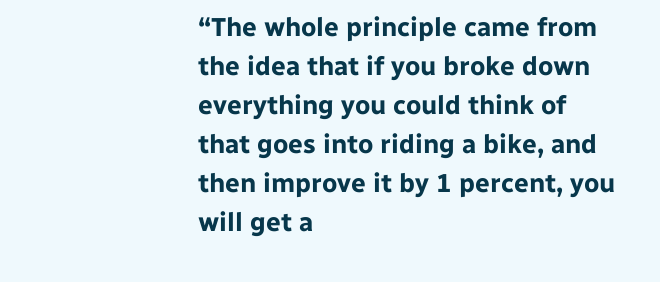“The whole principle came from the idea that if you broke down everything you could think of that goes into riding a bike, and then improve it by 1 percent, you will get a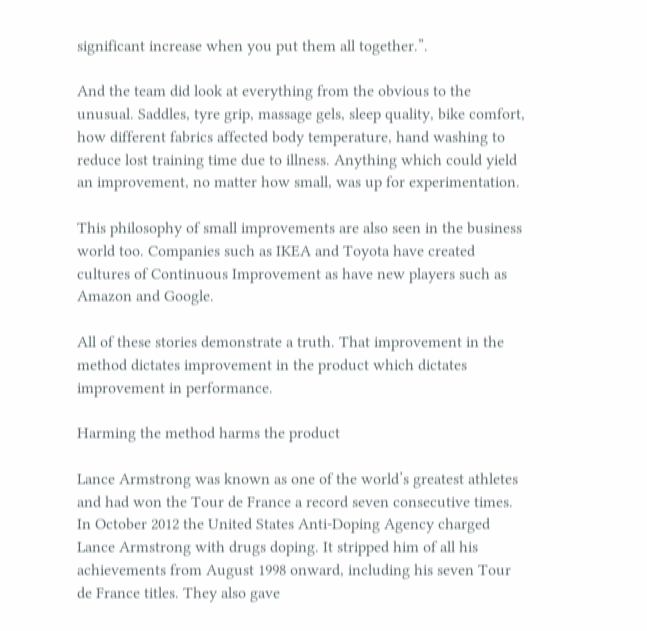significant increase when you put them all together.”.

And the team did look at everything from the obvious to the unusual. Saddles, tyre grip, massage gels, sleep quality, bike comfort, how different fabrics affected body temperature, hand washing to reduce lost training time due to illness. Anything which could yield an improvement, no matter how small, was up for experimentation.

This philosophy of small improvements are also seen in the business world too. Companies such as IKEA and Toyota have created cultures of Continuous Improvement as have new players such as Amazon and Google.

All of these stories demonstrate a truth. That improvement in the method dictates improvement in the product which dictates improvement in performance.

Harming the method harms the product

Lance Armstrong was known as one of the world’s greatest athletes and had won the Tour de France a record seven consecutive times. In October 2012 the United States Anti-Doping Agency charged Lance Armstrong with drugs doping. It stripped him of all his achievements from August 1998 onward, including his seven Tour de France titles. They also gave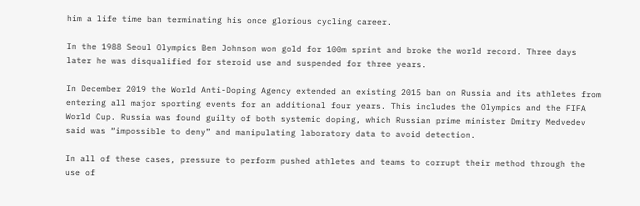him a life time ban terminating his once glorious cycling career.

In the 1988 Seoul Olympics Ben Johnson won gold for 100m sprint and broke the world record. Three days later he was disqualified for steroid use and suspended for three years.

In December 2019 the World Anti-Doping Agency extended an existing 2015 ban on Russia and its athletes from entering all major sporting events for an additional four years. This includes the Olympics and the FIFA World Cup. Russia was found guilty of both systemic doping, which Russian prime minister Dmitry Medvedev said was “impossible to deny” and manipulating laboratory data to avoid detection.

In all of these cases, pressure to perform pushed athletes and teams to corrupt their method through the use of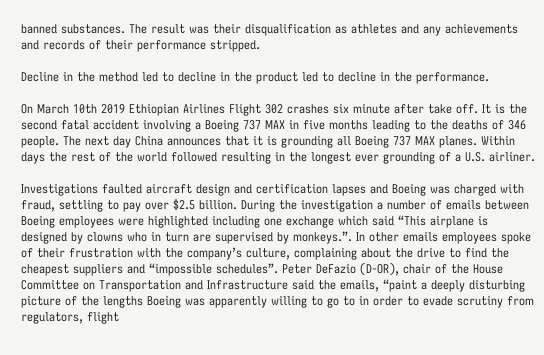banned substances. The result was their disqualification as athletes and any achievements and records of their performance stripped.

Decline in the method led to decline in the product led to decline in the performance.

On March 10th 2019 Ethiopian Airlines Flight 302 crashes six minute after take off. It is the second fatal accident involving a Boeing 737 MAX in five months leading to the deaths of 346 people. The next day China announces that it is grounding all Boeing 737 MAX planes. Within days the rest of the world followed resulting in the longest ever grounding of a U.S. airliner.

Investigations faulted aircraft design and certification lapses and Boeing was charged with fraud, settling to pay over $2.5 billion. During the investigation a number of emails between Boeing employees were highlighted including one exchange which said “This airplane is designed by clowns who in turn are supervised by monkeys.”. In other emails employees spoke of their frustration with the company’s culture, complaining about the drive to find the cheapest suppliers and “impossible schedules”. Peter DeFazio (D-OR), chair of the House Committee on Transportation and Infrastructure said the emails, “paint a deeply disturbing picture of the lengths Boeing was apparently willing to go to in order to evade scrutiny from regulators, flight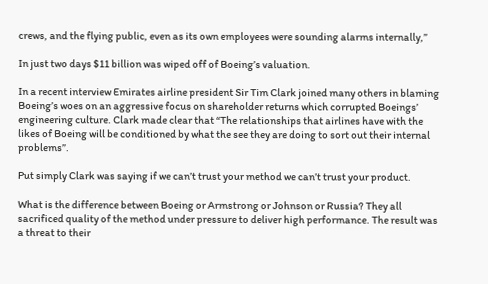crews, and the flying public, even as its own employees were sounding alarms internally,”

In just two days $11 billion was wiped off of Boeing’s valuation.

In a recent interview Emirates airline president Sir Tim Clark joined many others in blaming Boeing’s woes on an aggressive focus on shareholder returns which corrupted Boeings’ engineering culture. Clark made clear that “The relationships that airlines have with the likes of Boeing will be conditioned by what the see they are doing to sort out their internal problems”.

Put simply Clark was saying if we can’t trust your method we can’t trust your product.

What is the difference between Boeing or Armstrong or Johnson or Russia? They all sacrificed quality of the method under pressure to deliver high performance. The result was a threat to their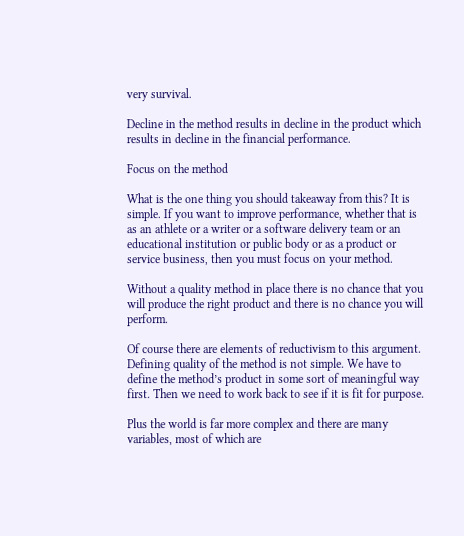very survival.

Decline in the method results in decline in the product which results in decline in the financial performance.

Focus on the method

What is the one thing you should takeaway from this? It is simple. If you want to improve performance, whether that is as an athlete or a writer or a software delivery team or an educational institution or public body or as a product or service business, then you must focus on your method.

Without a quality method in place there is no chance that you will produce the right product and there is no chance you will perform.

Of course there are elements of reductivism to this argument. Defining quality of the method is not simple. We have to define the method’s product in some sort of meaningful way first. Then we need to work back to see if it is fit for purpose.

Plus the world is far more complex and there are many variables, most of which are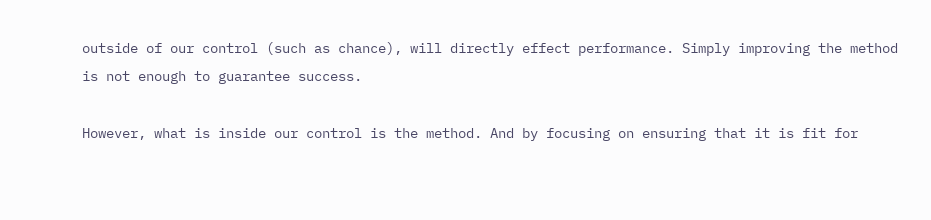outside of our control (such as chance), will directly effect performance. Simply improving the method is not enough to guarantee success.

However, what is inside our control is the method. And by focusing on ensuring that it is fit for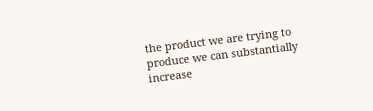the product we are trying to produce we can substantially increase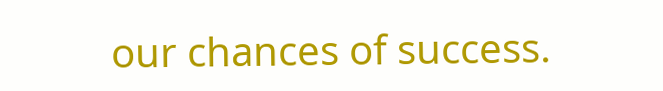our chances of success.